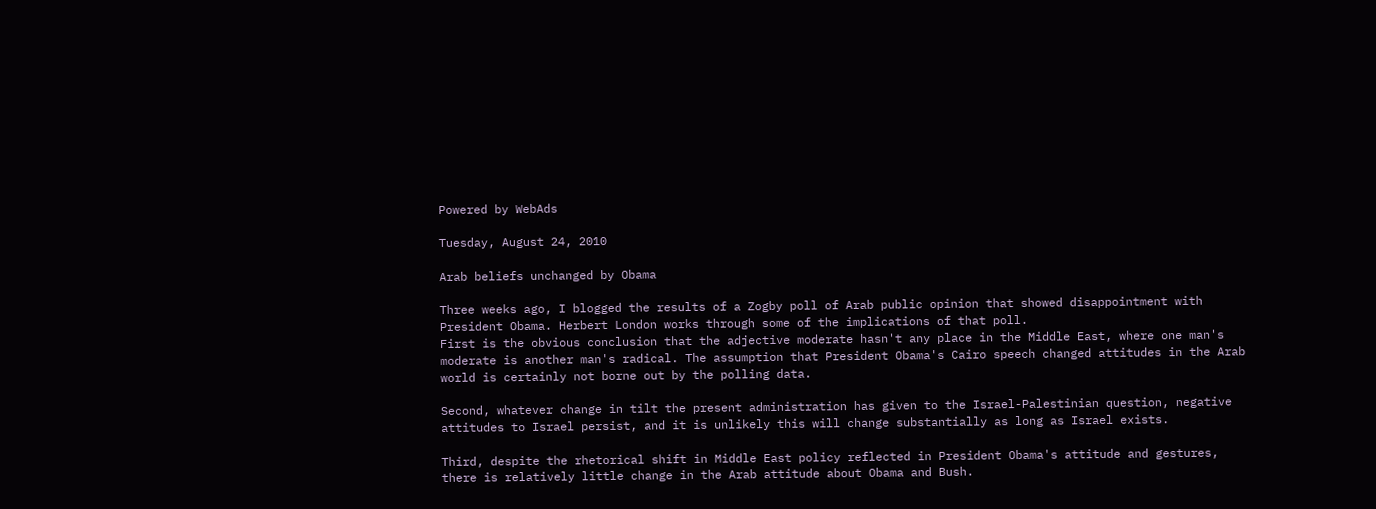Powered by WebAds

Tuesday, August 24, 2010

Arab beliefs unchanged by Obama

Three weeks ago, I blogged the results of a Zogby poll of Arab public opinion that showed disappointment with President Obama. Herbert London works through some of the implications of that poll.
First is the obvious conclusion that the adjective moderate hasn't any place in the Middle East, where one man's moderate is another man's radical. The assumption that President Obama's Cairo speech changed attitudes in the Arab world is certainly not borne out by the polling data.

Second, whatever change in tilt the present administration has given to the Israel-Palestinian question, negative attitudes to Israel persist, and it is unlikely this will change substantially as long as Israel exists.

Third, despite the rhetorical shift in Middle East policy reflected in President Obama's attitude and gestures, there is relatively little change in the Arab attitude about Obama and Bush.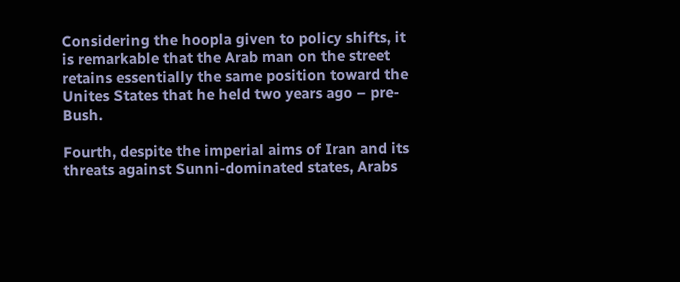Considering the hoopla given to policy shifts, it is remarkable that the Arab man on the street retains essentially the same position toward the Unites States that he held two years ago – pre-Bush.

Fourth, despite the imperial aims of Iran and its threats against Sunni-dominated states, Arabs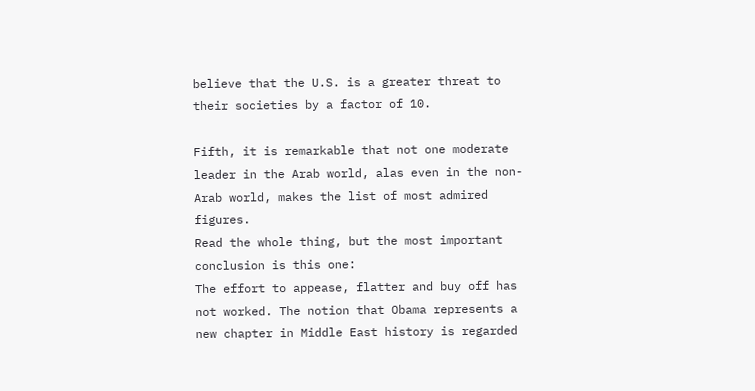believe that the U.S. is a greater threat to their societies by a factor of 10.

Fifth, it is remarkable that not one moderate leader in the Arab world, alas even in the non-Arab world, makes the list of most admired figures.
Read the whole thing, but the most important conclusion is this one:
The effort to appease, flatter and buy off has not worked. The notion that Obama represents a new chapter in Middle East history is regarded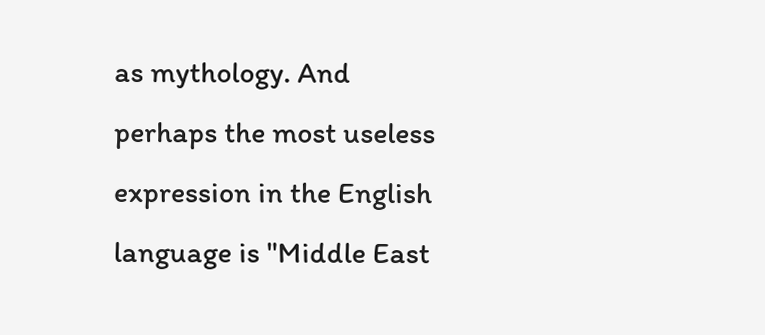as mythology. And perhaps the most useless expression in the English language is "Middle East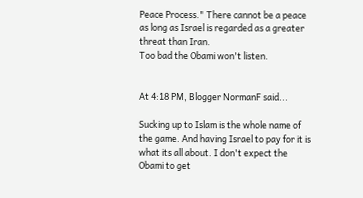Peace Process." There cannot be a peace as long as Israel is regarded as a greater threat than Iran.
Too bad the Obami won't listen.


At 4:18 PM, Blogger NormanF said...

Sucking up to Islam is the whole name of the game. And having Israel to pay for it is what its all about. I don't expect the Obami to get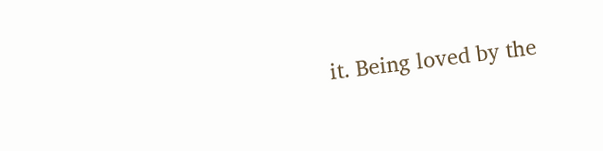it. Being loved by the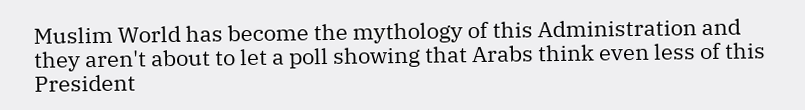Muslim World has become the mythology of this Administration and they aren't about to let a poll showing that Arabs think even less of this President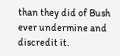than they did of Bush ever undermine and discredit it.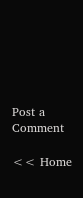Post a Comment

<< Home